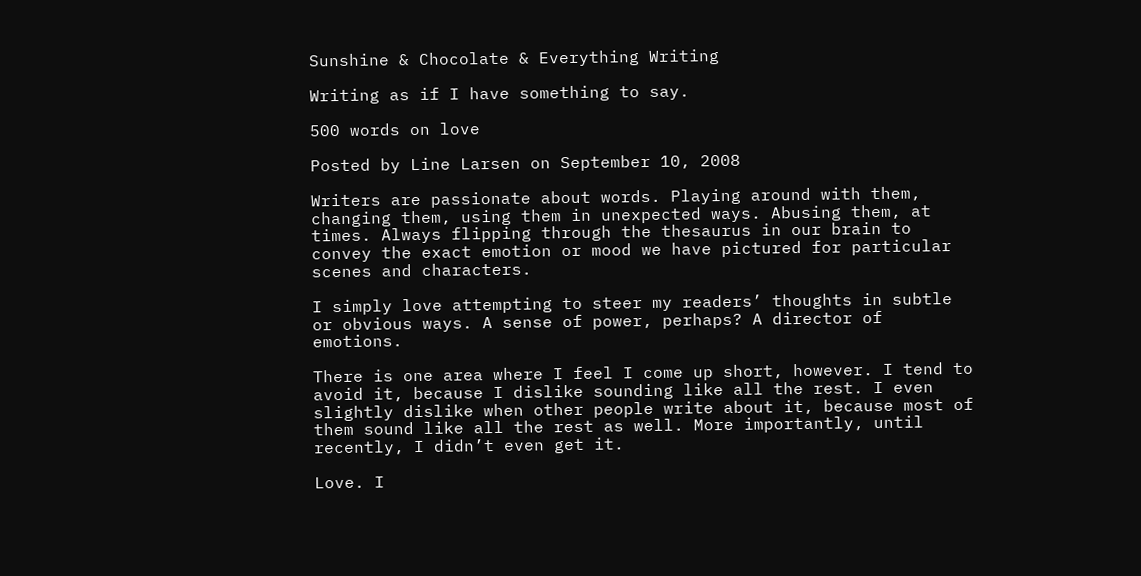Sunshine & Chocolate & Everything Writing

Writing as if I have something to say.

500 words on love

Posted by Line Larsen on September 10, 2008

Writers are passionate about words. Playing around with them, changing them, using them in unexpected ways. Abusing them, at times. Always flipping through the thesaurus in our brain to convey the exact emotion or mood we have pictured for particular scenes and characters.

I simply love attempting to steer my readers’ thoughts in subtle or obvious ways. A sense of power, perhaps? A director of emotions.

There is one area where I feel I come up short, however. I tend to avoid it, because I dislike sounding like all the rest. I even slightly dislike when other people write about it, because most of them sound like all the rest as well. More importantly, until recently, I didn’t even get it.

Love. I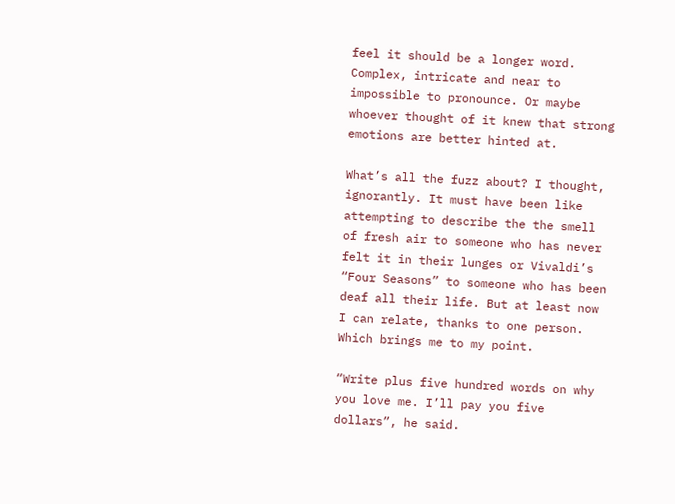feel it should be a longer word. Complex, intricate and near to impossible to pronounce. Or maybe whoever thought of it knew that strong emotions are better hinted at.

What’s all the fuzz about? I thought, ignorantly. It must have been like attempting to describe the the smell of fresh air to someone who has never felt it in their lunges or Vivaldi’s “Four Seasons” to someone who has been deaf all their life. But at least now I can relate, thanks to one person. Which brings me to my point.

“Write plus five hundred words on why you love me. I’ll pay you five dollars”, he said.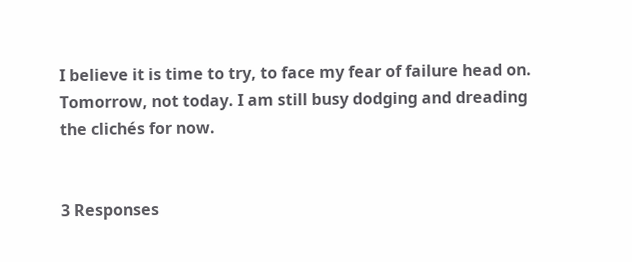I believe it is time to try, to face my fear of failure head on. Tomorrow, not today. I am still busy dodging and dreading the clichés for now.


3 Responses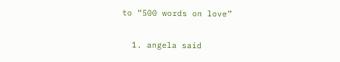to “500 words on love”

  1. angela said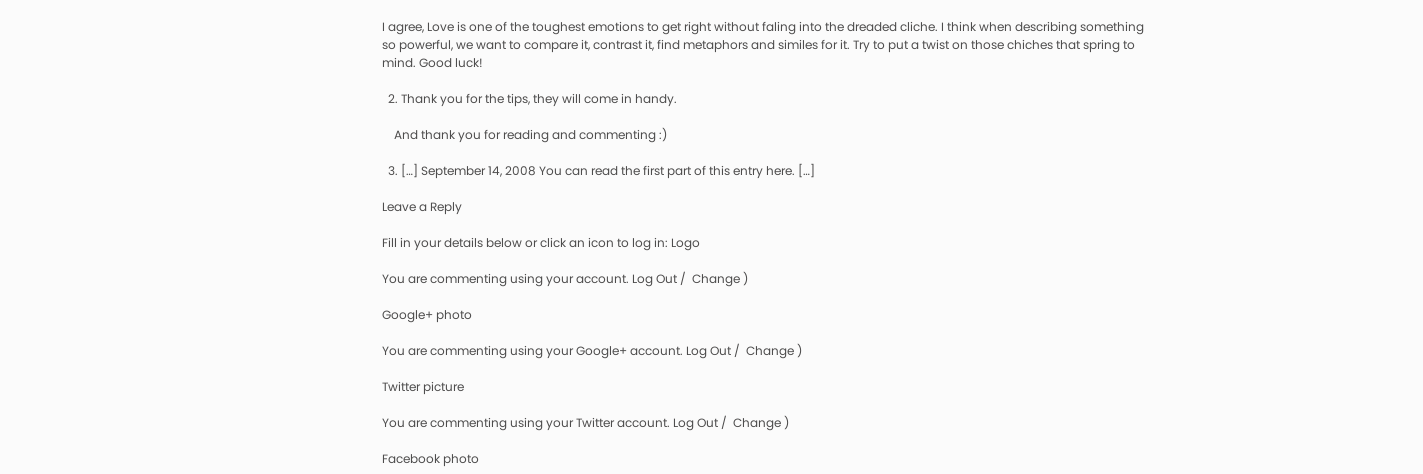I agree, Love is one of the toughest emotions to get right without faling into the dreaded cliche. I think when describing something so powerful, we want to compare it, contrast it, find metaphors and similes for it. Try to put a twist on those chiches that spring to mind. Good luck!

  2. Thank you for the tips, they will come in handy.

    And thank you for reading and commenting :)

  3. […] September 14, 2008 You can read the first part of this entry here. […]

Leave a Reply

Fill in your details below or click an icon to log in: Logo

You are commenting using your account. Log Out /  Change )

Google+ photo

You are commenting using your Google+ account. Log Out /  Change )

Twitter picture

You are commenting using your Twitter account. Log Out /  Change )

Facebook photo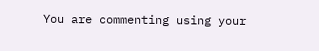You are commenting using your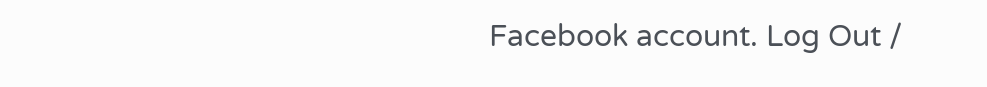Facebook account. Log Out /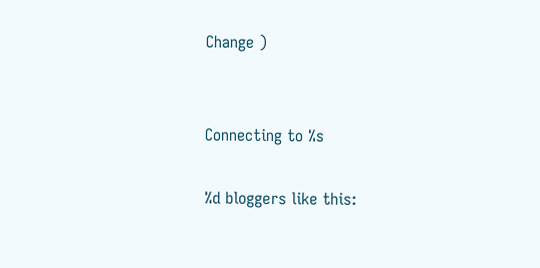Change )


Connecting to %s

%d bloggers like this: